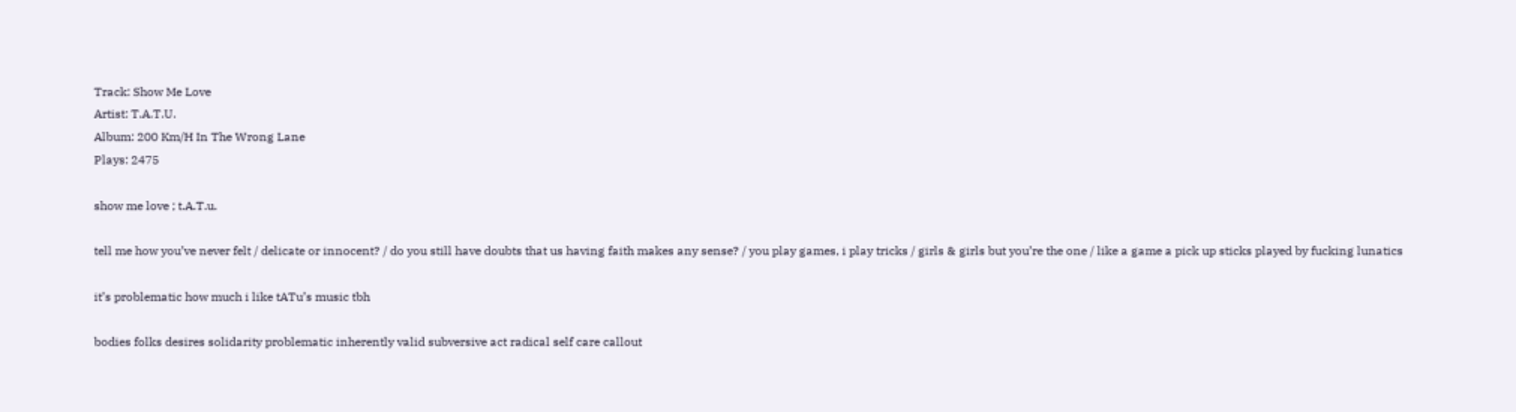Track: Show Me Love
Artist: T.A.T.U.
Album: 200 Km/H In The Wrong Lane
Plays: 2475

show me love ; t.A.T.u.

tell me how you’ve never felt / delicate or innocent? / do you still have doubts that us having faith makes any sense? / you play games, i play tricks / girls & girls but you’re the one / like a game a pick up sticks played by fucking lunatics

it’s problematic how much i like tATu’s music tbh

bodies folks desires solidarity problematic inherently valid subversive act radical self care callout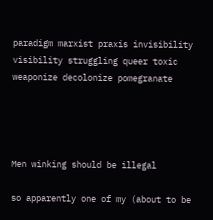paradigm marxist praxis invisibility visibility struggling queer toxic weaponize decolonize pomegranate




Men winking should be illegal

so apparently one of my (about to be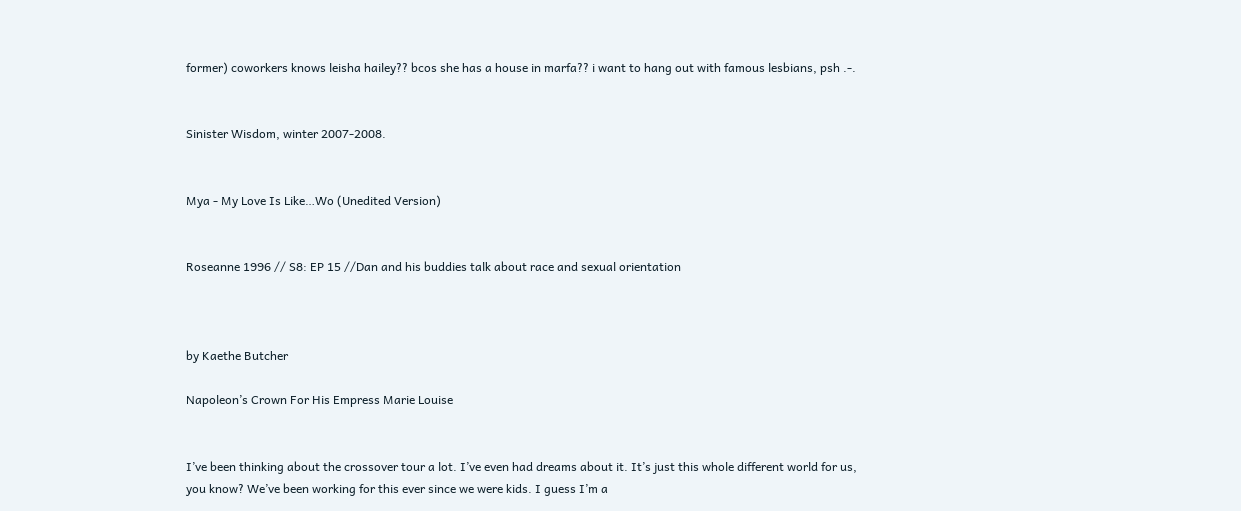former) coworkers knows leisha hailey?? bcos she has a house in marfa?? i want to hang out with famous lesbians, psh .-.


Sinister Wisdom, winter 2007-2008.


Mya - My Love Is Like…Wo (Unedited Version)


Roseanne 1996 // S8: EP 15 //Dan and his buddies talk about race and sexual orientation



by Kaethe Butcher

Napoleon’s Crown For His Empress Marie Louise


I’ve been thinking about the crossover tour a lot. I’ve even had dreams about it. It’s just this whole different world for us, you know? We’ve been working for this ever since we were kids. I guess I’m a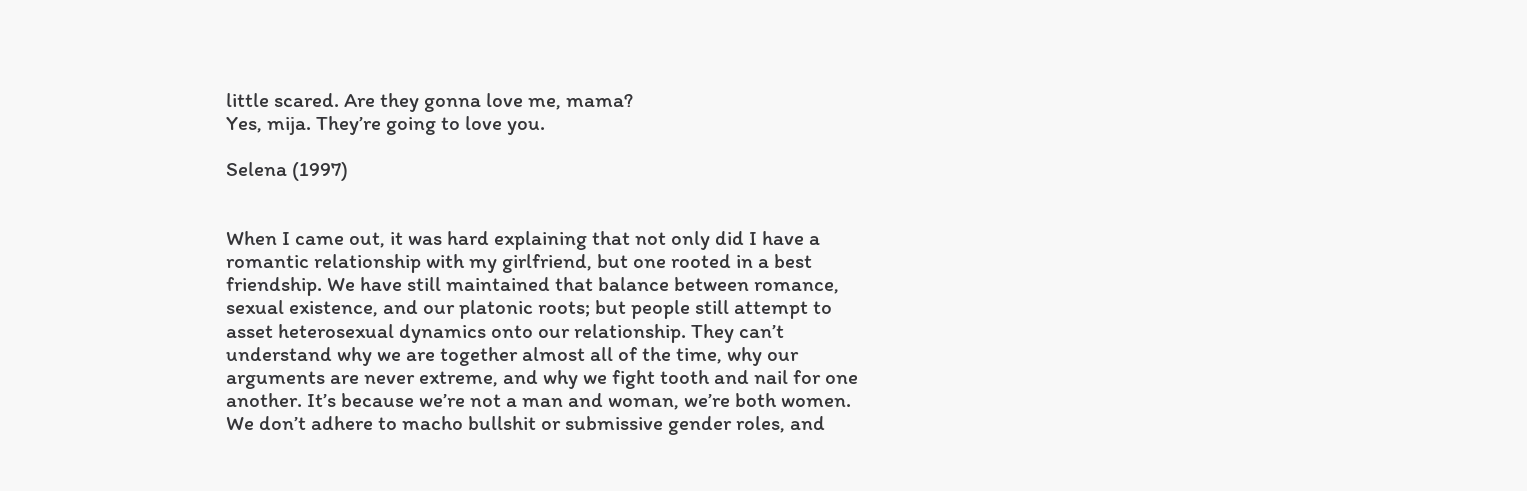little scared. Are they gonna love me, mama?
Yes, mija. They’re going to love you.

Selena (1997)


When I came out, it was hard explaining that not only did I have a romantic relationship with my girlfriend, but one rooted in a best friendship. We have still maintained that balance between romance, sexual existence, and our platonic roots; but people still attempt to asset heterosexual dynamics onto our relationship. They can’t understand why we are together almost all of the time, why our arguments are never extreme, and why we fight tooth and nail for one another. It’s because we’re not a man and woman, we’re both women. We don’t adhere to macho bullshit or submissive gender roles, and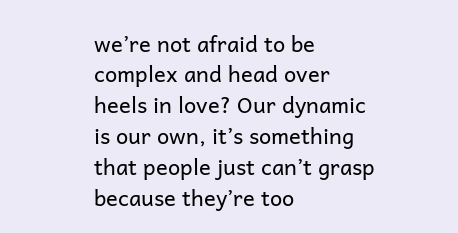we’re not afraid to be complex and head over heels in love? Our dynamic is our own, it’s something that people just can’t grasp because they’re too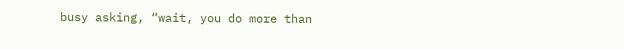busy asking, “wait, you do more than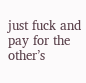just fuck and pay for the other’s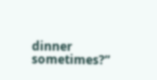dinner sometimes?”